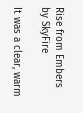Rise from Embers
by SkyFire

It was a clear, warm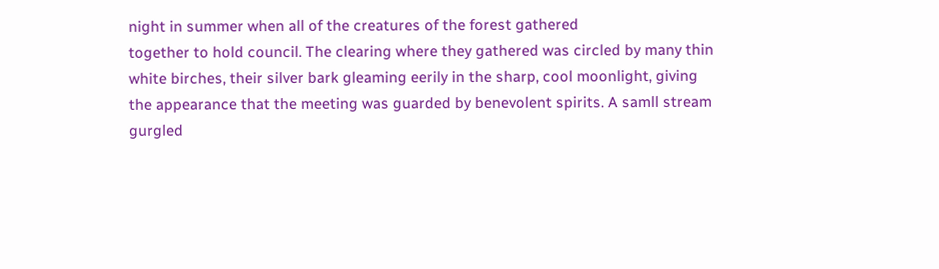night in summer when all of the creatures of the forest gathered
together to hold council. The clearing where they gathered was circled by many thin
white birches, their silver bark gleaming eerily in the sharp, cool moonlight, giving
the appearance that the meeting was guarded by benevolent spirits. A samll stream
gurgled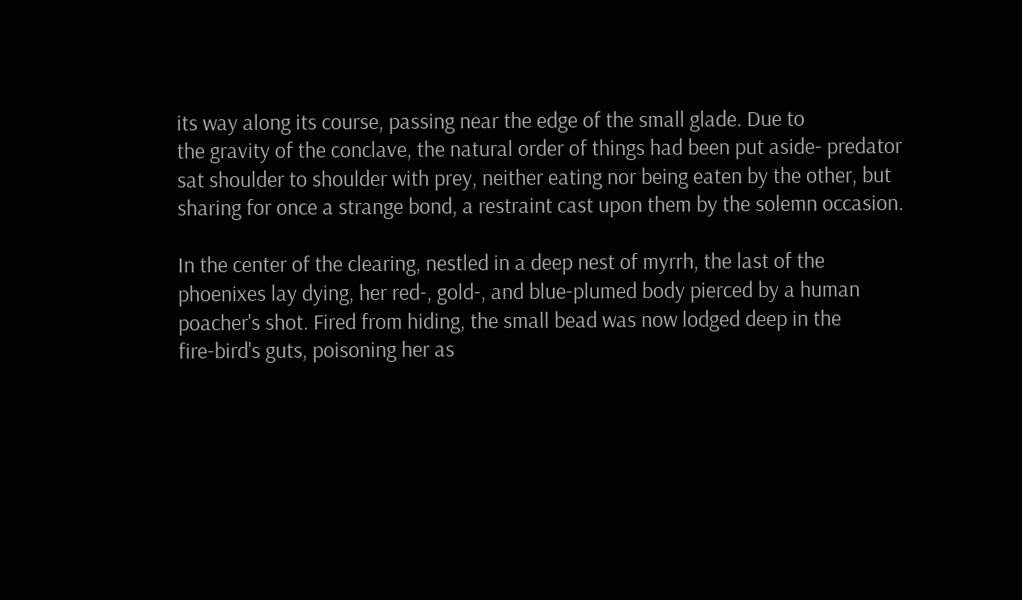its way along its course, passing near the edge of the small glade. Due to
the gravity of the conclave, the natural order of things had been put aside- predator
sat shoulder to shoulder with prey, neither eating nor being eaten by the other, but
sharing for once a strange bond, a restraint cast upon them by the solemn occasion.

In the center of the clearing, nestled in a deep nest of myrrh, the last of the
phoenixes lay dying, her red-, gold-, and blue-plumed body pierced by a human
poacher's shot. Fired from hiding, the small bead was now lodged deep in the
fire-bird's guts, poisoning her as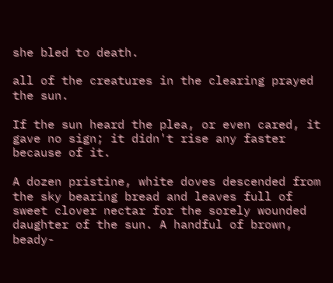she bled to death.

all of the creatures in the clearing prayed the sun.

If the sun heard the plea, or even cared, it gave no sign; it didn't rise any faster
because of it.

A dozen pristine, white doves descended from the sky bearing bread and leaves full of
sweet clover nectar for the sorely wounded daughter of the sun. A handful of brown,
beady-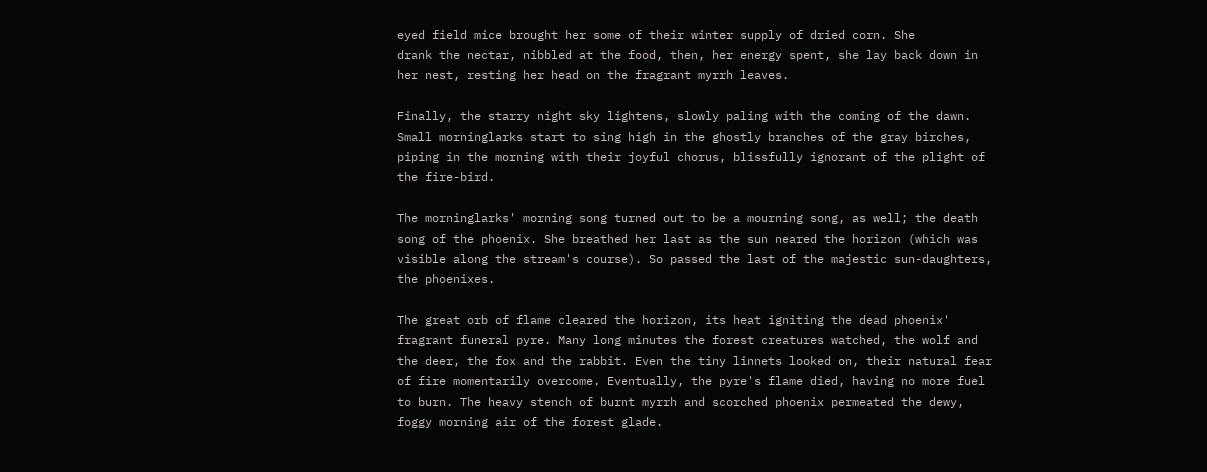eyed field mice brought her some of their winter supply of dried corn. She
drank the nectar, nibbled at the food, then, her energy spent, she lay back down in
her nest, resting her head on the fragrant myrrh leaves.

Finally, the starry night sky lightens, slowly paling with the coming of the dawn.
Small morninglarks start to sing high in the ghostly branches of the gray birches,
piping in the morning with their joyful chorus, blissfully ignorant of the plight of
the fire-bird.

The morninglarks' morning song turned out to be a mourning song, as well; the death
song of the phoenix. She breathed her last as the sun neared the horizon (which was
visible along the stream's course). So passed the last of the majestic sun-daughters,
the phoenixes.

The great orb of flame cleared the horizon, its heat igniting the dead phoenix'
fragrant funeral pyre. Many long minutes the forest creatures watched, the wolf and
the deer, the fox and the rabbit. Even the tiny linnets looked on, their natural fear
of fire momentarily overcome. Eventually, the pyre's flame died, having no more fuel
to burn. The heavy stench of burnt myrrh and scorched phoenix permeated the dewy,
foggy morning air of the forest glade.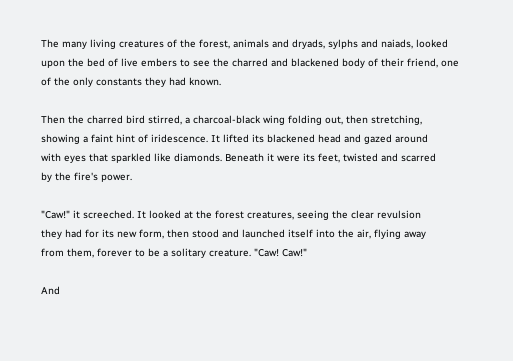The many living creatures of the forest, animals and dryads, sylphs and naiads, looked
upon the bed of live embers to see the charred and blackened body of their friend, one
of the only constants they had known.

Then the charred bird stirred, a charcoal-black wing folding out, then stretching,
showing a faint hint of iridescence. It lifted its blackened head and gazed around
with eyes that sparkled like diamonds. Beneath it were its feet, twisted and scarred
by the fire's power.

"Caw!" it screeched. It looked at the forest creatures, seeing the clear revulsion
they had for its new form, then stood and launched itself into the air, flying away
from them, forever to be a solitary creature. "Caw! Caw!"

And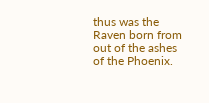thus was the Raven born from out of the ashes of the Phoenix.